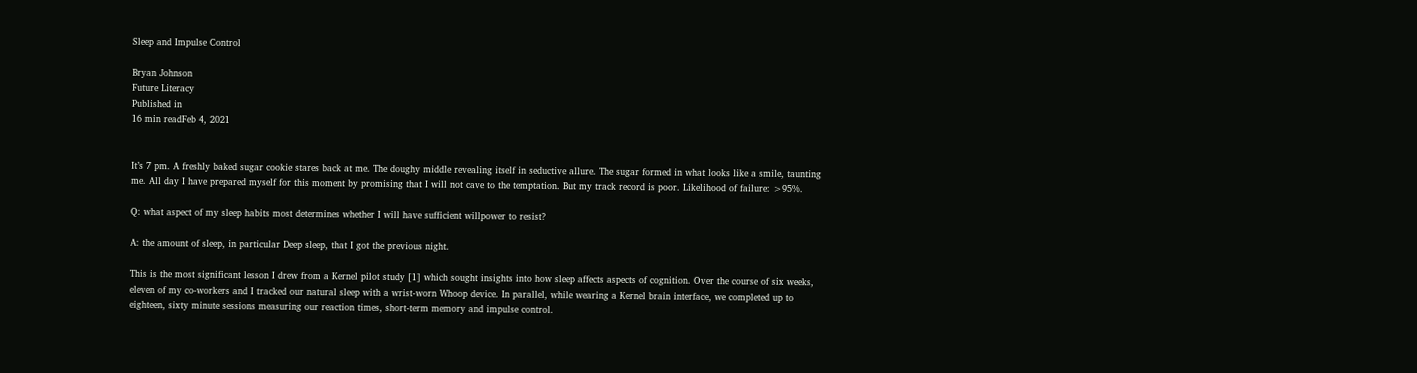Sleep and Impulse Control

Bryan Johnson
Future Literacy
Published in
16 min readFeb 4, 2021


It’s 7 pm. A freshly baked sugar cookie stares back at me. The doughy middle revealing itself in seductive allure. The sugar formed in what looks like a smile, taunting me. All day I have prepared myself for this moment by promising that I will not cave to the temptation. But my track record is poor. Likelihood of failure: >95%.

Q: what aspect of my sleep habits most determines whether I will have sufficient willpower to resist?

A: the amount of sleep, in particular Deep sleep, that I got the previous night.

This is the most significant lesson I drew from a Kernel pilot study [1] which sought insights into how sleep affects aspects of cognition. Over the course of six weeks, eleven of my co-workers and I tracked our natural sleep with a wrist-worn Whoop device. In parallel, while wearing a Kernel brain interface, we completed up to eighteen, sixty minute sessions measuring our reaction times, short-term memory and impulse control.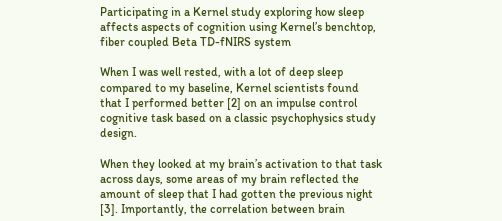Participating in a Kernel study exploring how sleep affects aspects of cognition using Kernel’s benchtop, fiber coupled Beta TD-fNIRS system

When I was well rested, with a lot of deep sleep compared to my baseline, Kernel scientists found that I performed better [2] on an impulse control cognitive task based on a classic psychophysics study design.

When they looked at my brain’s activation to that task across days, some areas of my brain reflected the amount of sleep that I had gotten the previous night [3]. Importantly, the correlation between brain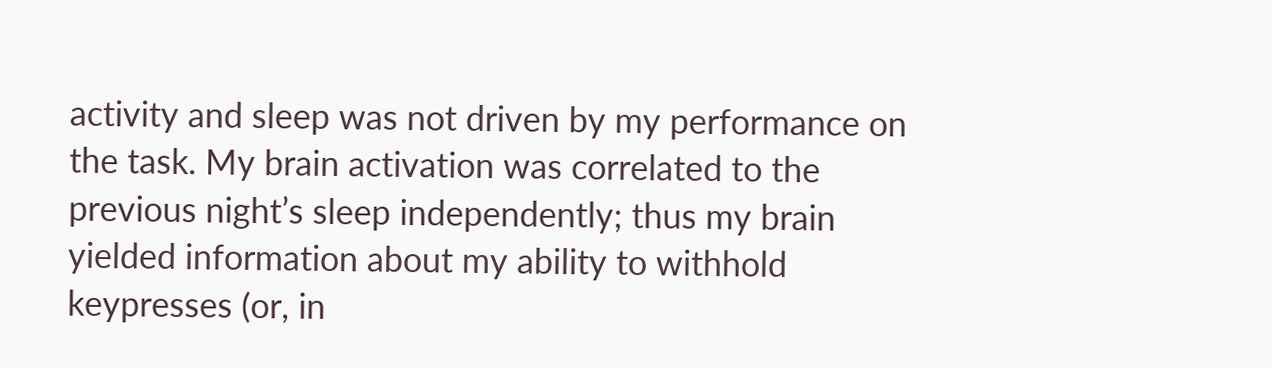activity and sleep was not driven by my performance on the task. My brain activation was correlated to the previous night’s sleep independently; thus my brain yielded information about my ability to withhold keypresses (or, in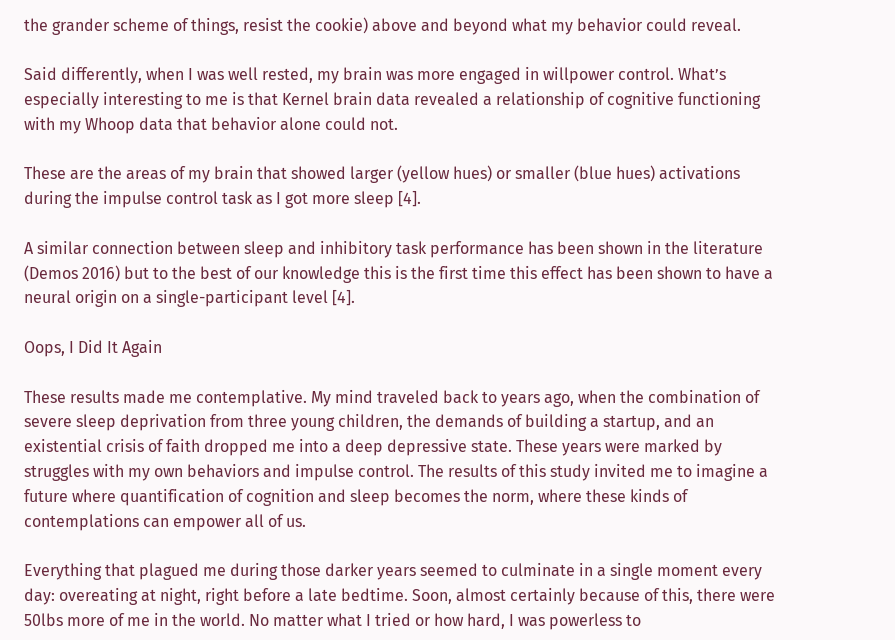the grander scheme of things, resist the cookie) above and beyond what my behavior could reveal.

Said differently, when I was well rested, my brain was more engaged in willpower control. What’s especially interesting to me is that Kernel brain data revealed a relationship of cognitive functioning with my Whoop data that behavior alone could not.

These are the areas of my brain that showed larger (yellow hues) or smaller (blue hues) activations during the impulse control task as I got more sleep [4].

A similar connection between sleep and inhibitory task performance has been shown in the literature (Demos 2016) but to the best of our knowledge this is the first time this effect has been shown to have a neural origin on a single-participant level [4].

Oops, I Did It Again

These results made me contemplative. My mind traveled back to years ago, when the combination of severe sleep deprivation from three young children, the demands of building a startup, and an existential crisis of faith dropped me into a deep depressive state. These years were marked by struggles with my own behaviors and impulse control. The results of this study invited me to imagine a future where quantification of cognition and sleep becomes the norm, where these kinds of contemplations can empower all of us.

Everything that plagued me during those darker years seemed to culminate in a single moment every day: overeating at night, right before a late bedtime. Soon, almost certainly because of this, there were 50lbs more of me in the world. No matter what I tried or how hard, I was powerless to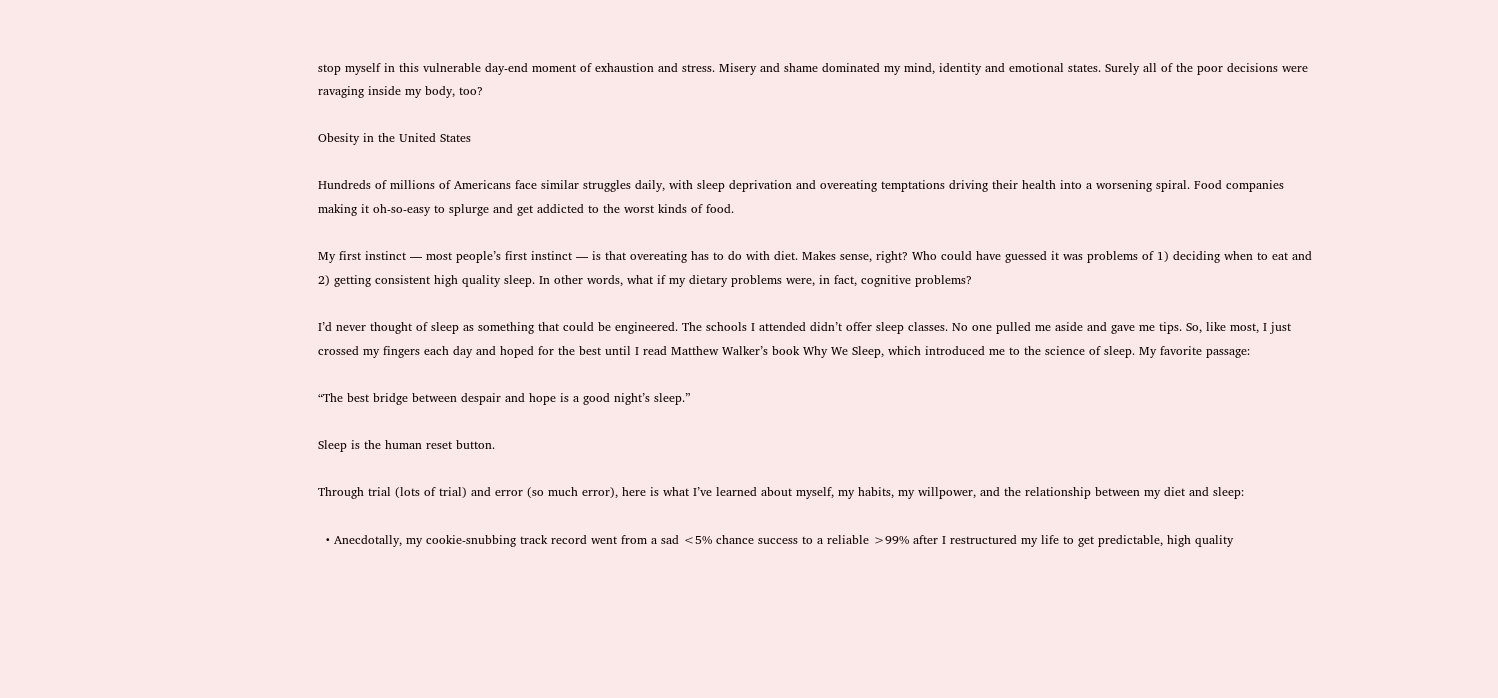stop myself in this vulnerable day-end moment of exhaustion and stress. Misery and shame dominated my mind, identity and emotional states. Surely all of the poor decisions were ravaging inside my body, too?

Obesity in the United States

Hundreds of millions of Americans face similar struggles daily, with sleep deprivation and overeating temptations driving their health into a worsening spiral. Food companies making it oh-so-easy to splurge and get addicted to the worst kinds of food.

My first instinct — most people’s first instinct — is that overeating has to do with diet. Makes sense, right? Who could have guessed it was problems of 1) deciding when to eat and 2) getting consistent high quality sleep. In other words, what if my dietary problems were, in fact, cognitive problems?

I’d never thought of sleep as something that could be engineered. The schools I attended didn’t offer sleep classes. No one pulled me aside and gave me tips. So, like most, I just crossed my fingers each day and hoped for the best until I read Matthew Walker’s book Why We Sleep, which introduced me to the science of sleep. My favorite passage:

“The best bridge between despair and hope is a good night’s sleep.”

Sleep is the human reset button.

Through trial (lots of trial) and error (so much error), here is what I’ve learned about myself, my habits, my willpower, and the relationship between my diet and sleep:

  • Anecdotally, my cookie-snubbing track record went from a sad <5% chance success to a reliable >99% after I restructured my life to get predictable, high quality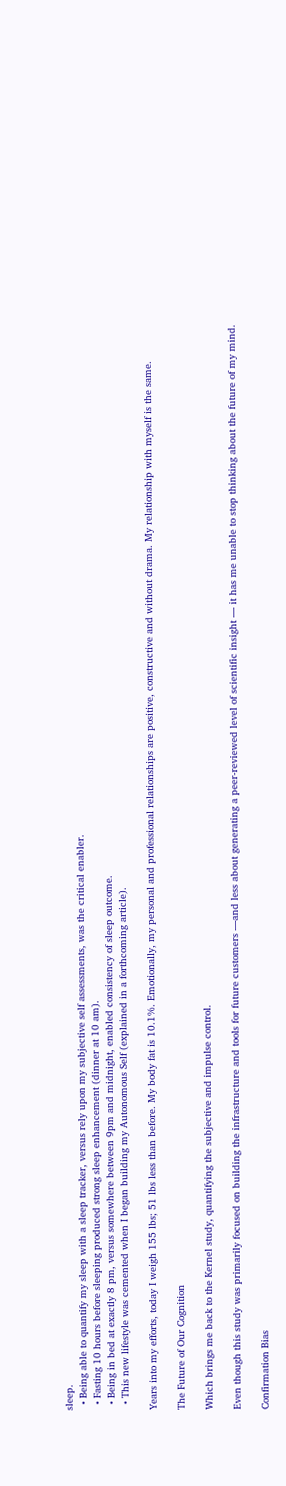sleep.
  • Being able to quantify my sleep with a sleep tracker, versus rely upon my subjective self assessments, was the critical enabler.
  • Fasting 10 hours before sleeping produced strong sleep enhancement (dinner at 10 am).
  • Being in bed at exactly 8 pm, versus somewhere between 9pm and midnight, enabled consistency of sleep outcome.
  • This new lifestyle was cemented when I began building my Autonomous Self (explained in a forthcoming article).

Years into my efforts, today I weigh 155 lbs; 51 lbs less than before. My body fat is 10.1%. Emotionally, my personal and professional relationships are positive, constructive and without drama. My relationship with myself is the same.

The Future of Our Cognition

Which brings me back to the Kernel study, quantifying the subjective and impulse control.

Even though this study was primarily focused on building the infrastructure and tools for future customers —and less about generating a peer-reviewed level of scientific insight — it has me unable to stop thinking about the future of my mind.

Confirmation Bias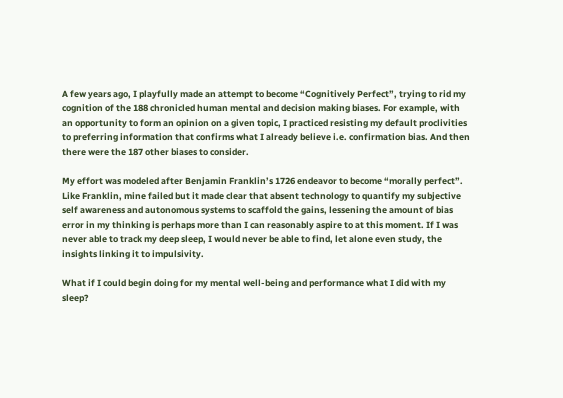A few years ago, I playfully made an attempt to become “Cognitively Perfect”, trying to rid my cognition of the 188 chronicled human mental and decision making biases. For example, with an opportunity to form an opinion on a given topic, I practiced resisting my default proclivities to preferring information that confirms what I already believe i.e. confirmation bias. And then there were the 187 other biases to consider.

My effort was modeled after Benjamin Franklin’s 1726 endeavor to become “morally perfect”. Like Franklin, mine failed but it made clear that absent technology to quantify my subjective self awareness and autonomous systems to scaffold the gains, lessening the amount of bias error in my thinking is perhaps more than I can reasonably aspire to at this moment. If I was never able to track my deep sleep, I would never be able to find, let alone even study, the insights linking it to impulsivity.

What if I could begin doing for my mental well-being and performance what I did with my sleep?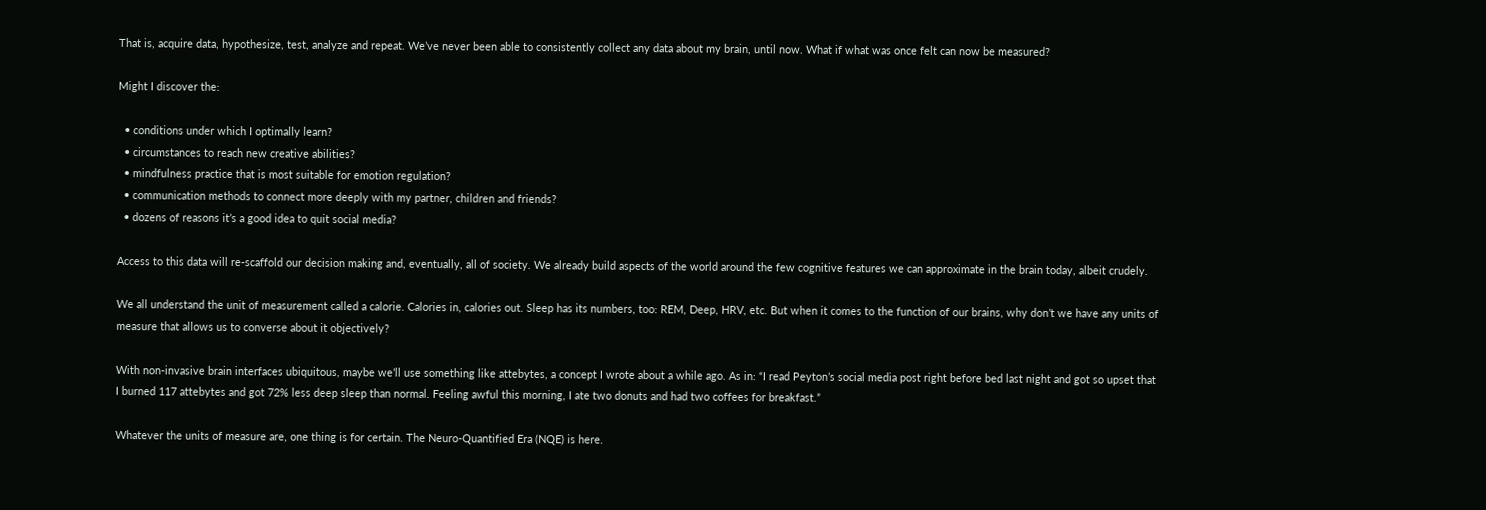That is, acquire data, hypothesize, test, analyze and repeat. We’ve never been able to consistently collect any data about my brain, until now. What if what was once felt can now be measured?

Might I discover the:

  • conditions under which I optimally learn?
  • circumstances to reach new creative abilities?
  • mindfulness practice that is most suitable for emotion regulation?
  • communication methods to connect more deeply with my partner, children and friends?
  • dozens of reasons it’s a good idea to quit social media?

Access to this data will re-scaffold our decision making and, eventually, all of society. We already build aspects of the world around the few cognitive features we can approximate in the brain today, albeit crudely.

We all understand the unit of measurement called a calorie. Calories in, calories out. Sleep has its numbers, too: REM, Deep, HRV, etc. But when it comes to the function of our brains, why don’t we have any units of measure that allows us to converse about it objectively?

With non-invasive brain interfaces ubiquitous, maybe we’ll use something like attebytes, a concept I wrote about a while ago. As in: “I read Peyton’s social media post right before bed last night and got so upset that I burned 117 attebytes and got 72% less deep sleep than normal. Feeling awful this morning, I ate two donuts and had two coffees for breakfast.”

Whatever the units of measure are, one thing is for certain. The Neuro-Quantified Era (NQE) is here.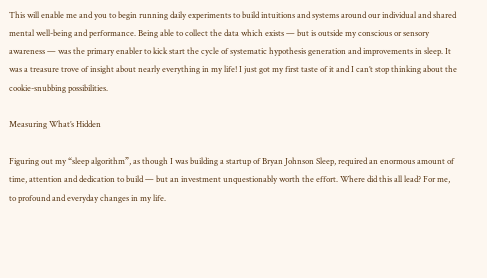This will enable me and you to begin running daily experiments to build intuitions and systems around our individual and shared mental well-being and performance. Being able to collect the data which exists — but is outside my conscious or sensory awareness — was the primary enabler to kick start the cycle of systematic hypothesis generation and improvements in sleep. It was a treasure trove of insight about nearly everything in my life! I just got my first taste of it and I can’t stop thinking about the cookie-snubbing possibilities.

Measuring What’s Hidden

Figuring out my “sleep algorithm”, as though I was building a startup of Bryan Johnson Sleep, required an enormous amount of time, attention and dedication to build — but an investment unquestionably worth the effort. Where did this all lead? For me, to profound and everyday changes in my life.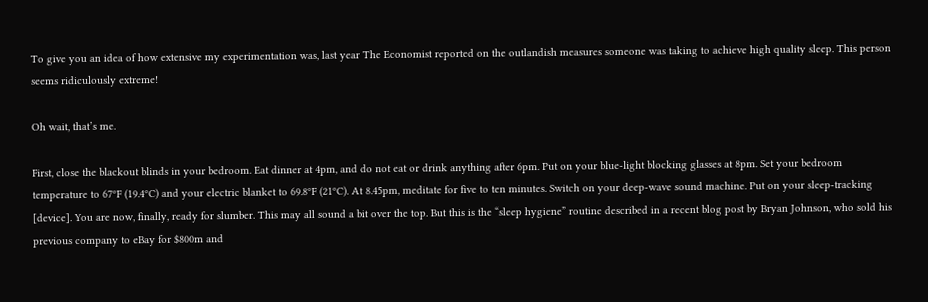To give you an idea of how extensive my experimentation was, last year The Economist reported on the outlandish measures someone was taking to achieve high quality sleep. This person seems ridiculously extreme!

Oh wait, that’s me.

First, close the blackout blinds in your bedroom. Eat dinner at 4pm, and do not eat or drink anything after 6pm. Put on your blue-light blocking glasses at 8pm. Set your bedroom temperature to 67ºF (19.4ºC) and your electric blanket to 69.8ºF (21ºC). At 8.45pm, meditate for five to ten minutes. Switch on your deep-wave sound machine. Put on your sleep-tracking [device]. You are now, finally, ready for slumber. This may all sound a bit over the top. But this is the “sleep hygiene” routine described in a recent blog post by Bryan Johnson, who sold his previous company to eBay for $800m and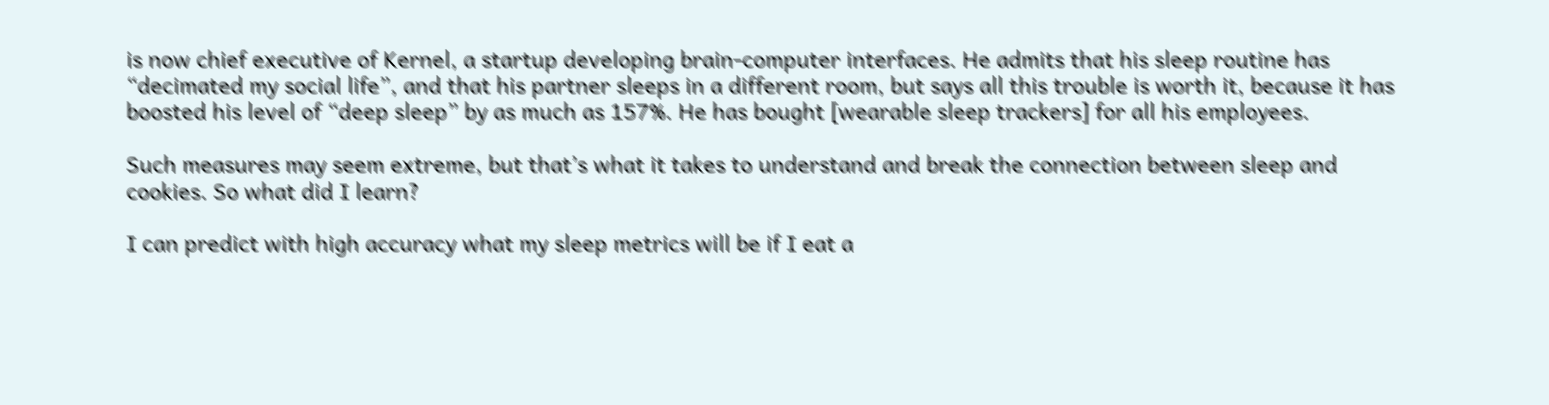is now chief executive of Kernel, a startup developing brain-computer interfaces. He admits that his sleep routine has “decimated my social life”, and that his partner sleeps in a different room, but says all this trouble is worth it, because it has boosted his level of “deep sleep” by as much as 157%. He has bought [wearable sleep trackers] for all his employees.

Such measures may seem extreme, but that’s what it takes to understand and break the connection between sleep and cookies. So what did I learn?

I can predict with high accuracy what my sleep metrics will be if I eat a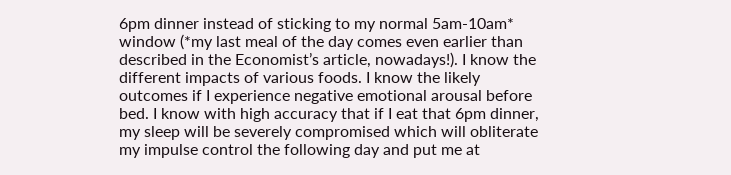6pm dinner instead of sticking to my normal 5am-10am* window (*my last meal of the day comes even earlier than described in the Economist’s article, nowadays!). I know the different impacts of various foods. I know the likely outcomes if I experience negative emotional arousal before bed. I know with high accuracy that if I eat that 6pm dinner, my sleep will be severely compromised which will obliterate my impulse control the following day and put me at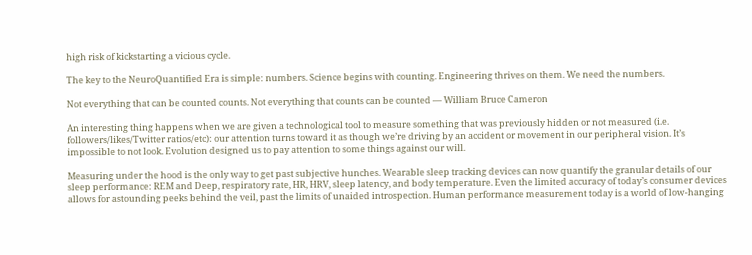high risk of kickstarting a vicious cycle.

The key to the NeuroQuantified Era is simple: numbers. Science begins with counting. Engineering thrives on them. We need the numbers.

Not everything that can be counted counts. Not everything that counts can be counted — William Bruce Cameron

An interesting thing happens when we are given a technological tool to measure something that was previously hidden or not measured (i.e. followers/likes/Twitter ratios/etc): our attention turns toward it as though we’re driving by an accident or movement in our peripheral vision. It’s impossible to not look. Evolution designed us to pay attention to some things against our will.

Measuring under the hood is the only way to get past subjective hunches. Wearable sleep tracking devices can now quantify the granular details of our sleep performance: REM and Deep, respiratory rate, HR, HRV, sleep latency, and body temperature. Even the limited accuracy of today’s consumer devices allows for astounding peeks behind the veil, past the limits of unaided introspection. Human performance measurement today is a world of low-hanging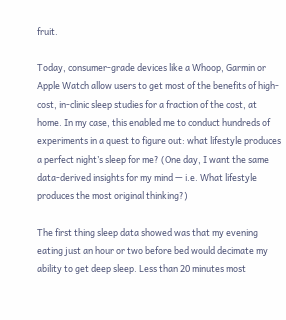fruit.

Today, consumer-grade devices like a Whoop, Garmin or Apple Watch allow users to get most of the benefits of high-cost, in-clinic sleep studies for a fraction of the cost, at home. In my case, this enabled me to conduct hundreds of experiments in a quest to figure out: what lifestyle produces a perfect night’s sleep for me? (One day, I want the same data-derived insights for my mind — i.e. What lifestyle produces the most original thinking?)

The first thing sleep data showed was that my evening eating just an hour or two before bed would decimate my ability to get deep sleep. Less than 20 minutes most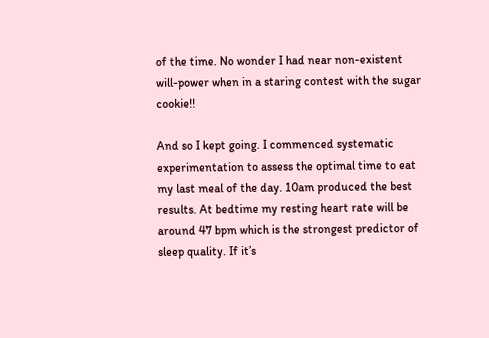of the time. No wonder I had near non-existent will-power when in a staring contest with the sugar cookie!!

And so I kept going. I commenced systematic experimentation to assess the optimal time to eat my last meal of the day. 10am produced the best results. At bedtime my resting heart rate will be around 47 bpm which is the strongest predictor of sleep quality. If it’s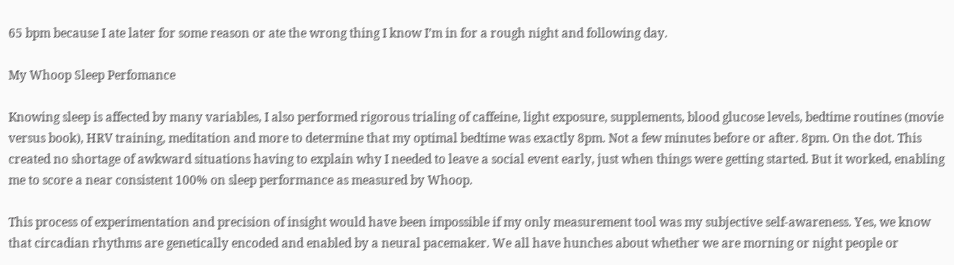65 bpm because I ate later for some reason or ate the wrong thing I know I’m in for a rough night and following day.

My Whoop Sleep Perfomance

Knowing sleep is affected by many variables, I also performed rigorous trialing of caffeine, light exposure, supplements, blood glucose levels, bedtime routines (movie versus book), HRV training, meditation and more to determine that my optimal bedtime was exactly 8pm. Not a few minutes before or after. 8pm. On the dot. This created no shortage of awkward situations having to explain why I needed to leave a social event early, just when things were getting started. But it worked, enabling me to score a near consistent 100% on sleep performance as measured by Whoop.

This process of experimentation and precision of insight would have been impossible if my only measurement tool was my subjective self-awareness. Yes, we know that circadian rhythms are genetically encoded and enabled by a neural pacemaker. We all have hunches about whether we are morning or night people or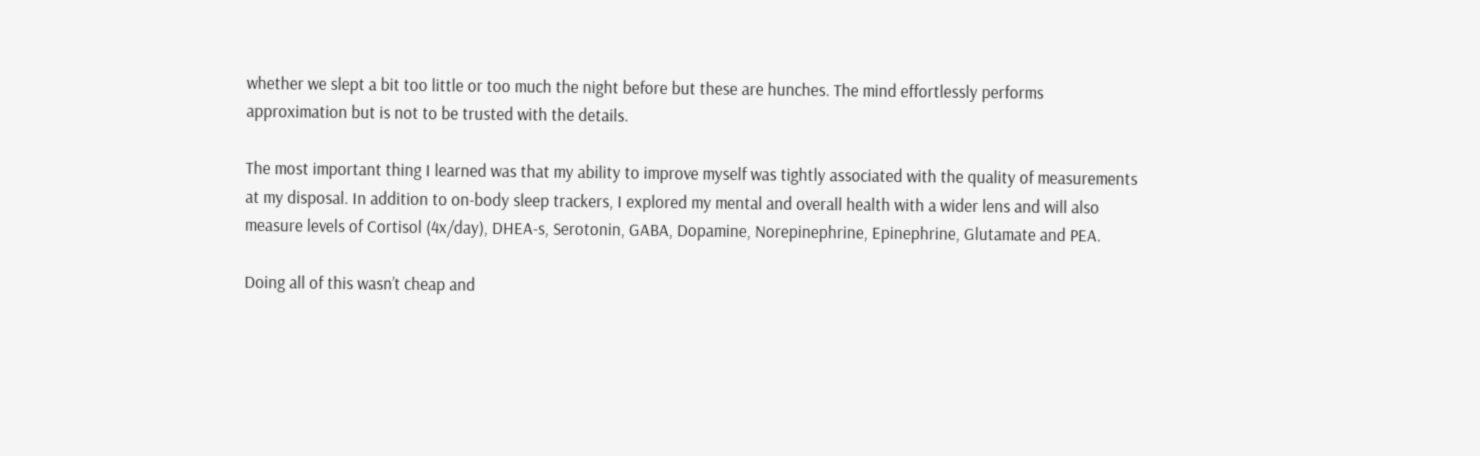whether we slept a bit too little or too much the night before but these are hunches. The mind effortlessly performs approximation but is not to be trusted with the details.

The most important thing I learned was that my ability to improve myself was tightly associated with the quality of measurements at my disposal. In addition to on-body sleep trackers, I explored my mental and overall health with a wider lens and will also measure levels of Cortisol (4x/day), DHEA-s, Serotonin, GABA, Dopamine, Norepinephrine, Epinephrine, Glutamate and PEA.

Doing all of this wasn’t cheap and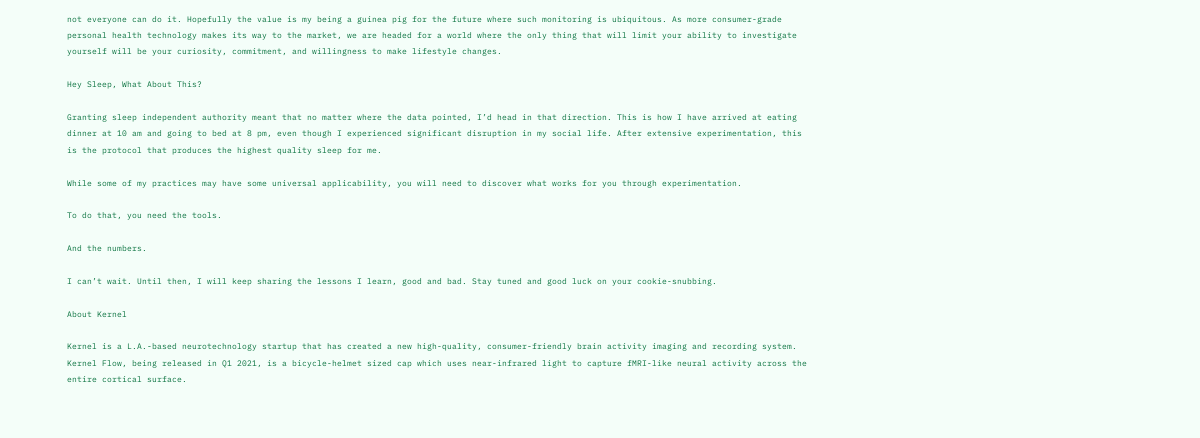not everyone can do it. Hopefully the value is my being a guinea pig for the future where such monitoring is ubiquitous. As more consumer-grade personal health technology makes its way to the market, we are headed for a world where the only thing that will limit your ability to investigate yourself will be your curiosity, commitment, and willingness to make lifestyle changes.

Hey Sleep, What About This?

Granting sleep independent authority meant that no matter where the data pointed, I’d head in that direction. This is how I have arrived at eating dinner at 10 am and going to bed at 8 pm, even though I experienced significant disruption in my social life. After extensive experimentation, this is the protocol that produces the highest quality sleep for me.

While some of my practices may have some universal applicability, you will need to discover what works for you through experimentation.

To do that, you need the tools.

And the numbers.

I can’t wait. Until then, I will keep sharing the lessons I learn, good and bad. Stay tuned and good luck on your cookie-snubbing.

About Kernel

Kernel is a L.A.-based neurotechnology startup that has created a new high-quality, consumer-friendly brain activity imaging and recording system. Kernel Flow, being released in Q1 2021, is a bicycle-helmet sized cap which uses near-infrared light to capture fMRI-like neural activity across the entire cortical surface.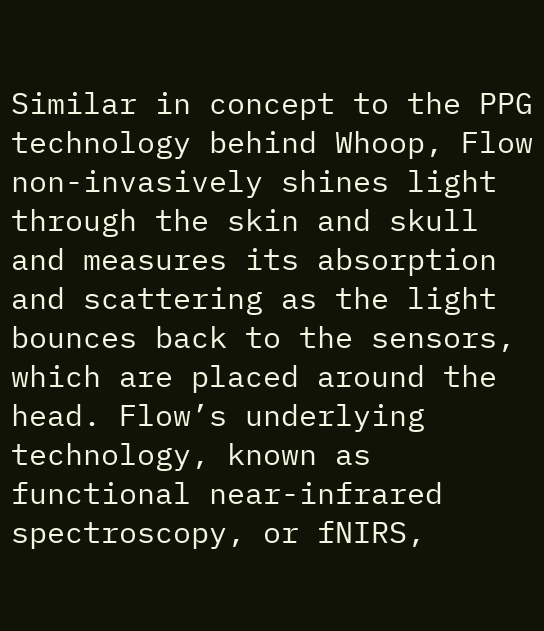Similar in concept to the PPG technology behind Whoop, Flow non-invasively shines light through the skin and skull and measures its absorption and scattering as the light bounces back to the sensors, which are placed around the head. Flow’s underlying technology, known as functional near-infrared spectroscopy, or fNIRS,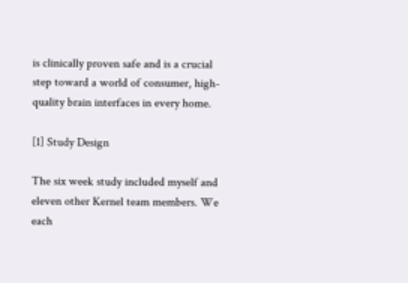is clinically proven safe and is a crucial step toward a world of consumer, high-quality brain interfaces in every home.

[1] Study Design

The six week study included myself and eleven other Kernel team members. We each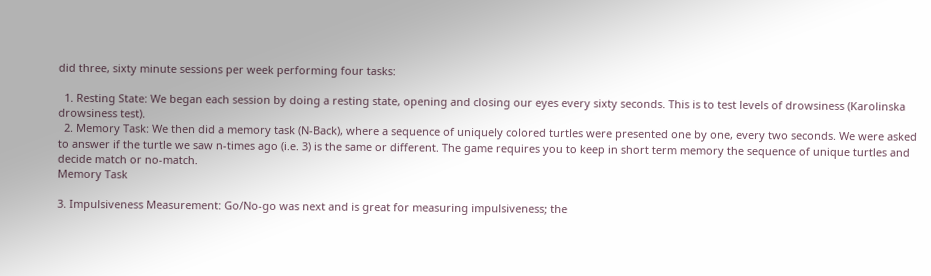did three, sixty minute sessions per week performing four tasks:

  1. Resting State: We began each session by doing a resting state, opening and closing our eyes every sixty seconds. This is to test levels of drowsiness (Karolinska drowsiness test).
  2. Memory Task: We then did a memory task (N-Back), where a sequence of uniquely colored turtles were presented one by one, every two seconds. We were asked to answer if the turtle we saw n-times ago (i.e. 3) is the same or different. The game requires you to keep in short term memory the sequence of unique turtles and decide match or no-match.
Memory Task

3. Impulsiveness Measurement: Go/No-go was next and is great for measuring impulsiveness; the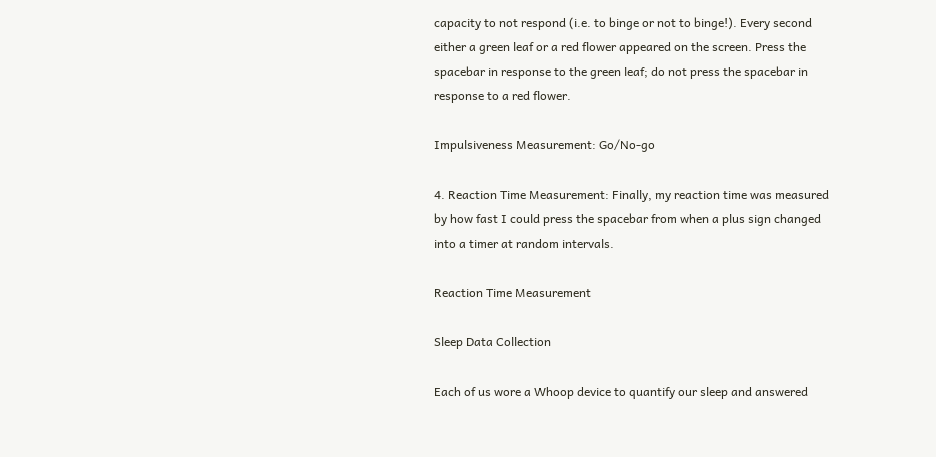capacity to not respond (i.e. to binge or not to binge!). Every second either a green leaf or a red flower appeared on the screen. Press the spacebar in response to the green leaf; do not press the spacebar in response to a red flower.

Impulsiveness Measurement: Go/No-go

4. Reaction Time Measurement: Finally, my reaction time was measured by how fast I could press the spacebar from when a plus sign changed into a timer at random intervals.

Reaction Time Measurement

Sleep Data Collection

Each of us wore a Whoop device to quantify our sleep and answered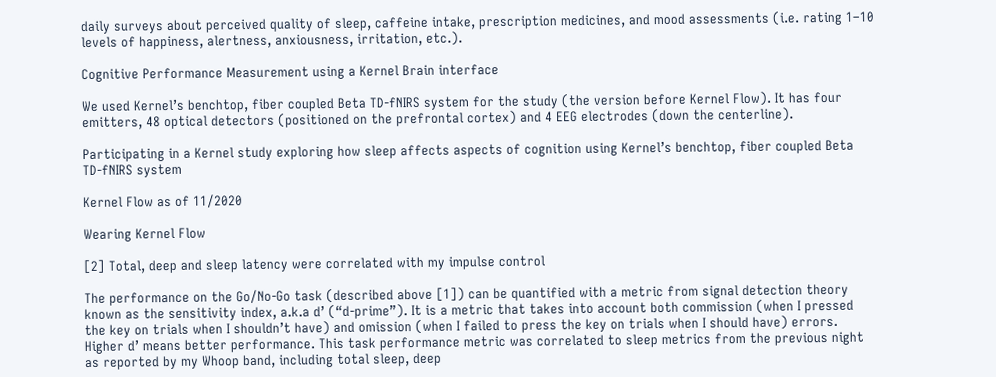daily surveys about perceived quality of sleep, caffeine intake, prescription medicines, and mood assessments (i.e. rating 1–10 levels of happiness, alertness, anxiousness, irritation, etc.).

Cognitive Performance Measurement using a Kernel Brain interface

We used Kernel’s benchtop, fiber coupled Beta TD-fNIRS system for the study (the version before Kernel Flow). It has four emitters, 48 optical detectors (positioned on the prefrontal cortex) and 4 EEG electrodes (down the centerline).

Participating in a Kernel study exploring how sleep affects aspects of cognition using Kernel’s benchtop, fiber coupled Beta TD-fNIRS system

Kernel Flow as of 11/2020

Wearing Kernel Flow

[2] Total, deep and sleep latency were correlated with my impulse control

The performance on the Go/No-Go task (described above [1]) can be quantified with a metric from signal detection theory known as the sensitivity index, a.k.a d’ (“d-prime”). It is a metric that takes into account both commission (when I pressed the key on trials when I shouldn’t have) and omission (when I failed to press the key on trials when I should have) errors. Higher d’ means better performance. This task performance metric was correlated to sleep metrics from the previous night as reported by my Whoop band, including total sleep, deep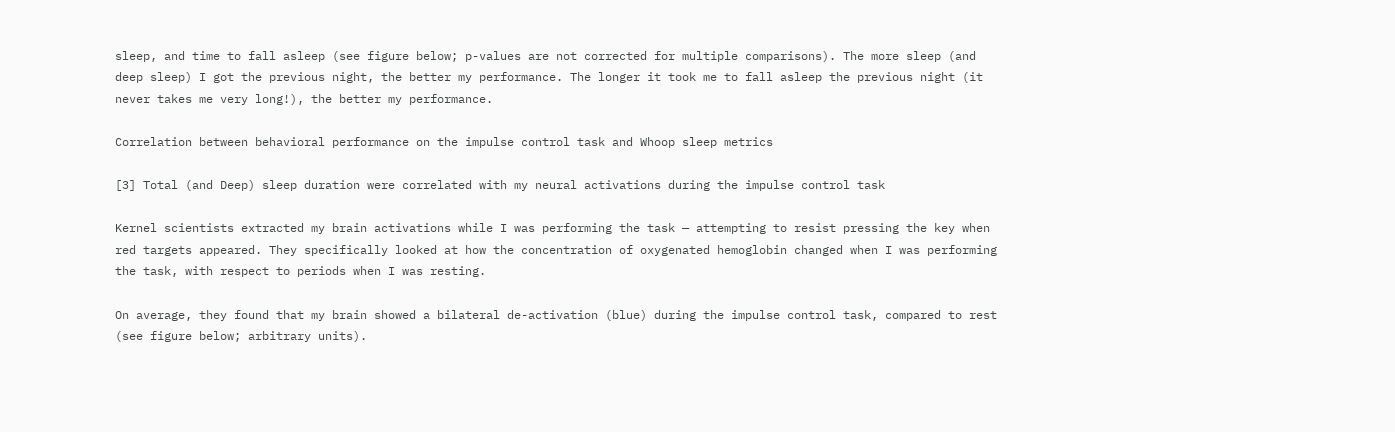sleep, and time to fall asleep (see figure below; p-values are not corrected for multiple comparisons). The more sleep (and deep sleep) I got the previous night, the better my performance. The longer it took me to fall asleep the previous night (it never takes me very long!), the better my performance.

Correlation between behavioral performance on the impulse control task and Whoop sleep metrics

[3] Total (and Deep) sleep duration were correlated with my neural activations during the impulse control task

Kernel scientists extracted my brain activations while I was performing the task — attempting to resist pressing the key when red targets appeared. They specifically looked at how the concentration of oxygenated hemoglobin changed when I was performing the task, with respect to periods when I was resting.

On average, they found that my brain showed a bilateral de-activation (blue) during the impulse control task, compared to rest (see figure below; arbitrary units).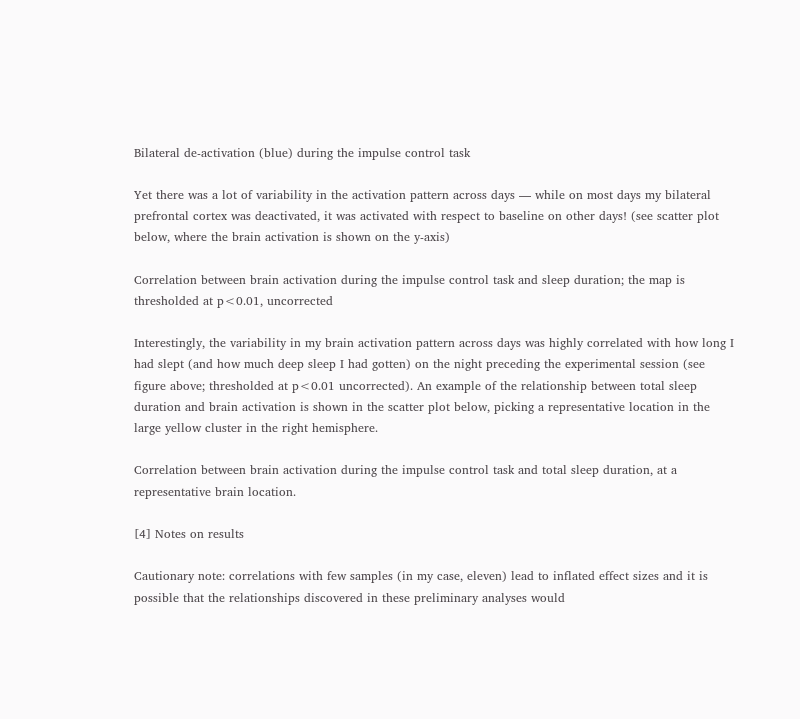Bilateral de-activation (blue) during the impulse control task

Yet there was a lot of variability in the activation pattern across days — while on most days my bilateral prefrontal cortex was deactivated, it was activated with respect to baseline on other days! (see scatter plot below, where the brain activation is shown on the y-axis)

Correlation between brain activation during the impulse control task and sleep duration; the map is thresholded at p<0.01, uncorrected

Interestingly, the variability in my brain activation pattern across days was highly correlated with how long I had slept (and how much deep sleep I had gotten) on the night preceding the experimental session (see figure above; thresholded at p<0.01 uncorrected). An example of the relationship between total sleep duration and brain activation is shown in the scatter plot below, picking a representative location in the large yellow cluster in the right hemisphere.

Correlation between brain activation during the impulse control task and total sleep duration, at a representative brain location.

[4] Notes on results

Cautionary note: correlations with few samples (in my case, eleven) lead to inflated effect sizes and it is possible that the relationships discovered in these preliminary analyses would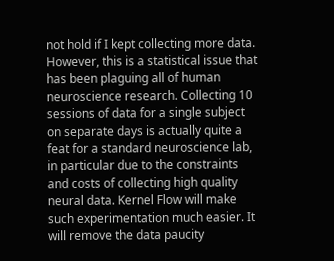not hold if I kept collecting more data. However, this is a statistical issue that has been plaguing all of human neuroscience research. Collecting 10 sessions of data for a single subject on separate days is actually quite a feat for a standard neuroscience lab, in particular due to the constraints and costs of collecting high quality neural data. Kernel Flow will make such experimentation much easier. It will remove the data paucity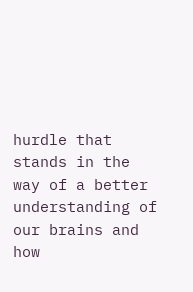hurdle that stands in the way of a better understanding of our brains and how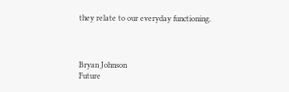they relate to our everyday functioning.



Bryan Johnson
Future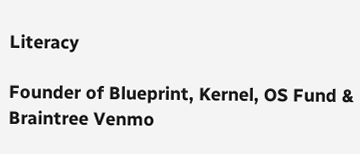Literacy

Founder of Blueprint, Kernel, OS Fund & Braintree Venmo